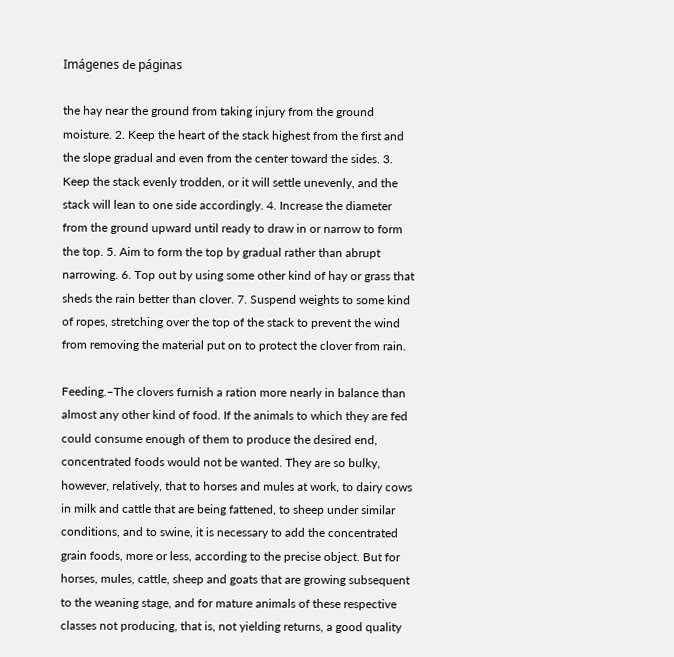Imágenes de páginas

the hay near the ground from taking injury from the ground moisture. 2. Keep the heart of the stack highest from the first and the slope gradual and even from the center toward the sides. 3. Keep the stack evenly trodden, or it will settle unevenly, and the stack will lean to one side accordingly. 4. Increase the diameter from the ground upward until ready to draw in or narrow to form the top. 5. Aim to form the top by gradual rather than abrupt narrowing. 6. Top out by using some other kind of hay or grass that sheds the rain better than clover. 7. Suspend weights to some kind of ropes, stretching over the top of the stack to prevent the wind from removing the material put on to protect the clover from rain.

Feeding.–The clovers furnish a ration more nearly in balance than almost any other kind of food. If the animals to which they are fed could consume enough of them to produce the desired end, concentrated foods would not be wanted. They are so bulky, however, relatively, that to horses and mules at work, to dairy cows in milk and cattle that are being fattened, to sheep under similar conditions, and to swine, it is necessary to add the concentrated grain foods, more or less, according to the precise object. But for horses, mules, cattle, sheep and goats that are growing subsequent to the weaning stage, and for mature animals of these respective classes not producing, that is, not yielding returns, a good quality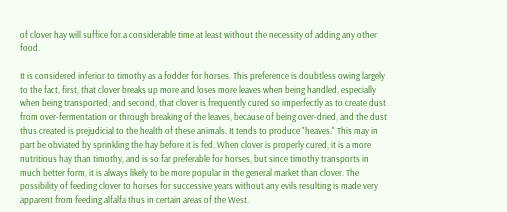of clover hay will suffice for a considerable time at least without the necessity of adding any other food.

It is considered inferior to timothy as a fodder for horses. This preference is doubtless owing largely to the fact, first, that clover breaks up more and loses more leaves when being handled, especially when being transported; and second, that clover is frequently cured so imperfectly as to create dust from over-fermentation or through breaking of the leaves, because of being over-dried, and the dust thus created is prejudicial to the health of these animals. It tends to produce "heaves." This may in part be obviated by sprinkling the hay before it is fed. When clover is properly cured, it is a more nutritious hay than timothy, and is so far preferable for horses, but since timothy transports in much better form, it is always likely to be more popular in the general market than clover. The possibility of feeding clover to horses for successive years without any evils resulting is made very apparent from feeding alfalfa thus in certain areas of the West.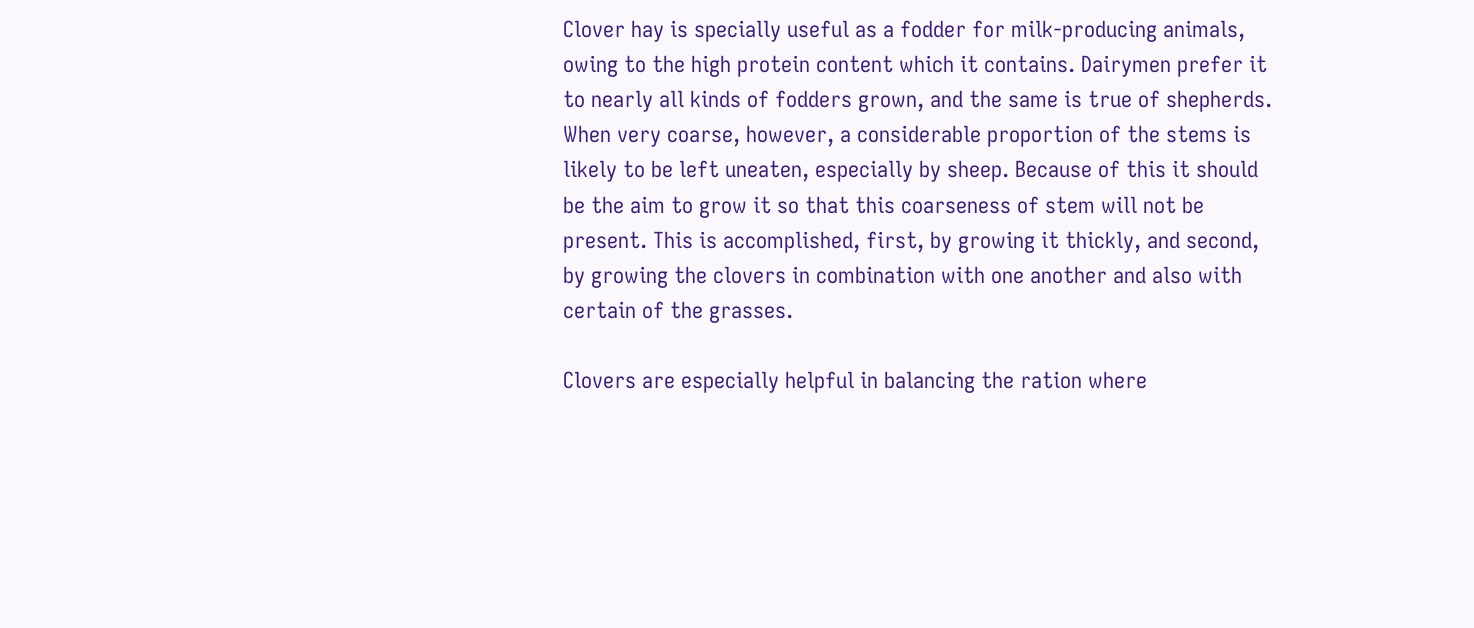Clover hay is specially useful as a fodder for milk-producing animals, owing to the high protein content which it contains. Dairymen prefer it to nearly all kinds of fodders grown, and the same is true of shepherds. When very coarse, however, a considerable proportion of the stems is likely to be left uneaten, especially by sheep. Because of this it should be the aim to grow it so that this coarseness of stem will not be present. This is accomplished, first, by growing it thickly, and second, by growing the clovers in combination with one another and also with certain of the grasses.

Clovers are especially helpful in balancing the ration where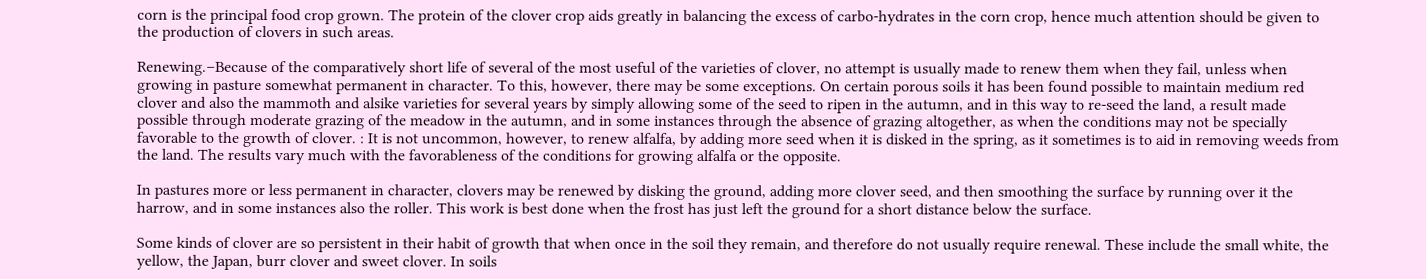corn is the principal food crop grown. The protein of the clover crop aids greatly in balancing the excess of carbo-hydrates in the corn crop, hence much attention should be given to the production of clovers in such areas.

Renewing.–Because of the comparatively short life of several of the most useful of the varieties of clover, no attempt is usually made to renew them when they fail, unless when growing in pasture somewhat permanent in character. To this, however, there may be some exceptions. On certain porous soils it has been found possible to maintain medium red clover and also the mammoth and alsike varieties for several years by simply allowing some of the seed to ripen in the autumn, and in this way to re-seed the land, a result made possible through moderate grazing of the meadow in the autumn, and in some instances through the absence of grazing altogether, as when the conditions may not be specially favorable to the growth of clover. : It is not uncommon, however, to renew alfalfa, by adding more seed when it is disked in the spring, as it sometimes is to aid in removing weeds from the land. The results vary much with the favorableness of the conditions for growing alfalfa or the opposite.

In pastures more or less permanent in character, clovers may be renewed by disking the ground, adding more clover seed, and then smoothing the surface by running over it the harrow, and in some instances also the roller. This work is best done when the frost has just left the ground for a short distance below the surface.

Some kinds of clover are so persistent in their habit of growth that when once in the soil they remain, and therefore do not usually require renewal. These include the small white, the yellow, the Japan, burr clover and sweet clover. In soils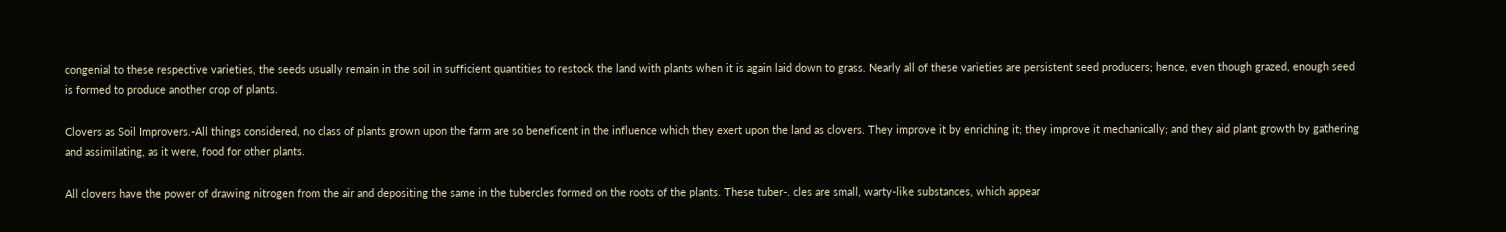congenial to these respective varieties, the seeds usually remain in the soil in sufficient quantities to restock the land with plants when it is again laid down to grass. Nearly all of these varieties are persistent seed producers; hence, even though grazed, enough seed is formed to produce another crop of plants.

Clovers as Soil Improvers.-All things considered, no class of plants grown upon the farm are so beneficent in the influence which they exert upon the land as clovers. They improve it by enriching it; they improve it mechanically; and they aid plant growth by gathering and assimilating, as it were, food for other plants.

All clovers have the power of drawing nitrogen from the air and depositing the same in the tubercles formed on the roots of the plants. These tuber-. cles are small, warty-like substances, which appear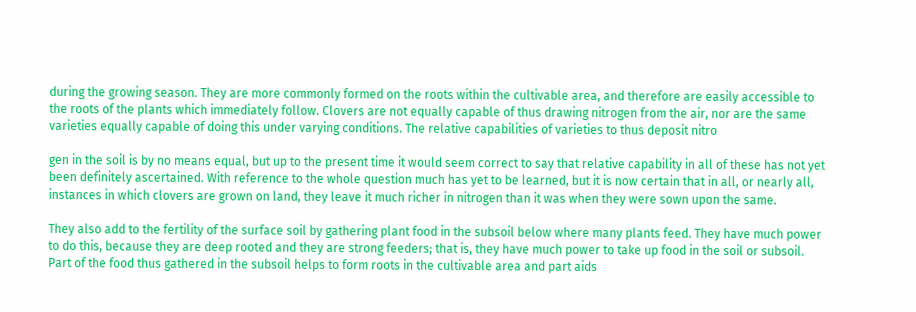during the growing season. They are more commonly formed on the roots within the cultivable area, and therefore are easily accessible to the roots of the plants which immediately follow. Clovers are not equally capable of thus drawing nitrogen from the air, nor are the same varieties equally capable of doing this under varying conditions. The relative capabilities of varieties to thus deposit nitro

gen in the soil is by no means equal, but up to the present time it would seem correct to say that relative capability in all of these has not yet been definitely ascertained. With reference to the whole question much has yet to be learned, but it is now certain that in all, or nearly all, instances in which clovers are grown on land, they leave it much richer in nitrogen than it was when they were sown upon the same.

They also add to the fertility of the surface soil by gathering plant food in the subsoil below where many plants feed. They have much power to do this, because they are deep rooted and they are strong feeders; that is, they have much power to take up food in the soil or subsoil. Part of the food thus gathered in the subsoil helps to form roots in the cultivable area and part aids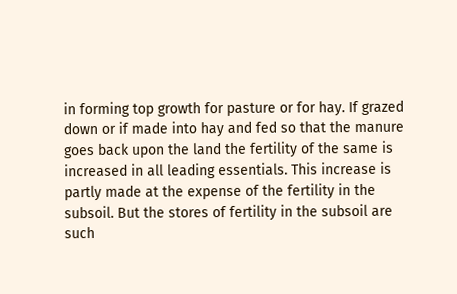in forming top growth for pasture or for hay. If grazed down or if made into hay and fed so that the manure goes back upon the land the fertility of the same is increased in all leading essentials. This increase is partly made at the expense of the fertility in the subsoil. But the stores of fertility in the subsoil are such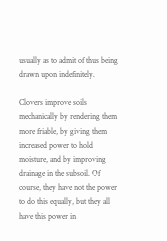usually as to admit of thus being drawn upon indefinitely.

Clovers improve soils mechanically by rendering them more friable, by giving them increased power to hold moisture, and by improving drainage in the subsoil. Of course, they have not the power to do this equally, but they all have this power in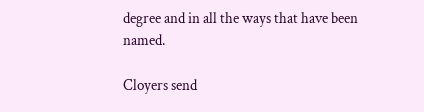degree and in all the ways that have been named.

Cloyers send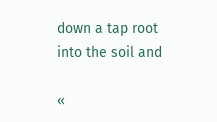down a tap root into the soil and

«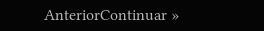AnteriorContinuar »